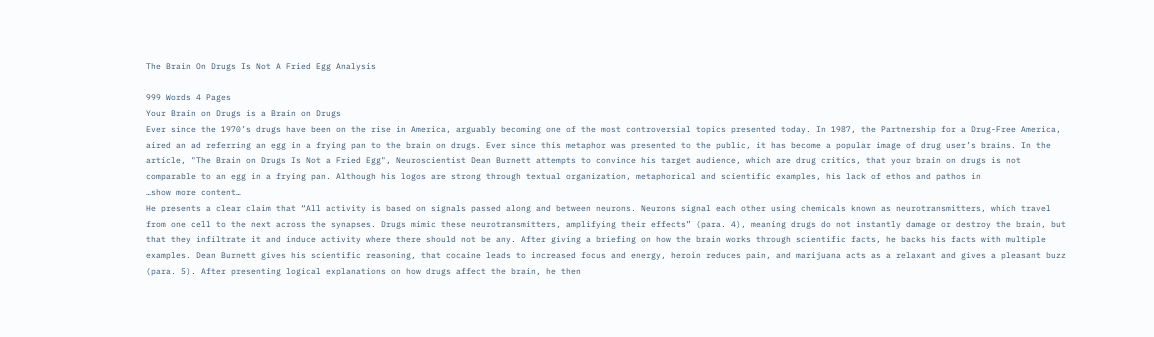The Brain On Drugs Is Not A Fried Egg Analysis

999 Words 4 Pages
Your Brain on Drugs is a Brain on Drugs
Ever since the 1970’s drugs have been on the rise in America, arguably becoming one of the most controversial topics presented today. In 1987, the Partnership for a Drug-Free America, aired an ad referring an egg in a frying pan to the brain on drugs. Ever since this metaphor was presented to the public, it has become a popular image of drug user’s brains. In the article, "The Brain on Drugs Is Not a Fried Egg", Neuroscientist Dean Burnett attempts to convince his target audience, which are drug critics, that your brain on drugs is not comparable to an egg in a frying pan. Although his logos are strong through textual organization, metaphorical and scientific examples, his lack of ethos and pathos in
…show more content…
He presents a clear claim that “All activity is based on signals passed along and between neurons. Neurons signal each other using chemicals known as neurotransmitters, which travel from one cell to the next across the synapses. Drugs mimic these neurotransmitters, amplifying their effects” (para. 4), meaning drugs do not instantly damage or destroy the brain, but that they infiltrate it and induce activity where there should not be any. After giving a briefing on how the brain works through scientific facts, he backs his facts with multiple examples. Dean Burnett gives his scientific reasoning, that cocaine leads to increased focus and energy, heroin reduces pain, and marijuana acts as a relaxant and gives a pleasant buzz (para. 5). After presenting logical explanations on how drugs affect the brain, he then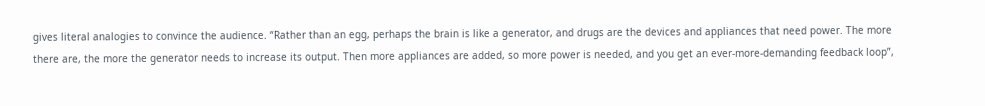gives literal analogies to convince the audience. “Rather than an egg, perhaps the brain is like a generator, and drugs are the devices and appliances that need power. The more there are, the more the generator needs to increase its output. Then more appliances are added, so more power is needed, and you get an ever-more-demanding feedback loop”,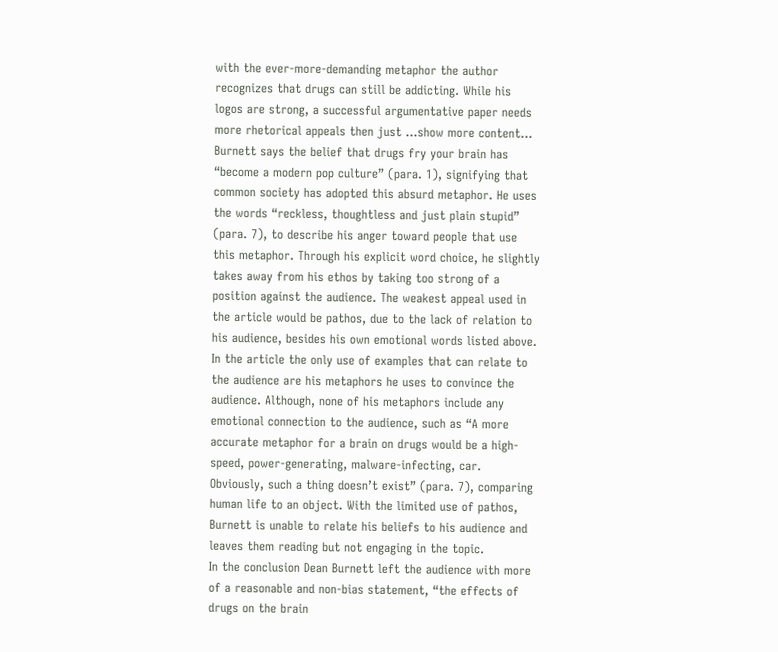with the ever-more-demanding metaphor the author recognizes that drugs can still be addicting. While his logos are strong, a successful argumentative paper needs more rhetorical appeals then just …show more content…
Burnett says the belief that drugs fry your brain has “become a modern pop culture” (para. 1), signifying that common society has adopted this absurd metaphor. He uses the words “reckless, thoughtless and just plain stupid” (para. 7), to describe his anger toward people that use this metaphor. Through his explicit word choice, he slightly takes away from his ethos by taking too strong of a position against the audience. The weakest appeal used in the article would be pathos, due to the lack of relation to his audience, besides his own emotional words listed above. In the article the only use of examples that can relate to the audience are his metaphors he uses to convince the audience. Although, none of his metaphors include any emotional connection to the audience, such as “A more accurate metaphor for a brain on drugs would be a high-speed, power-generating, malware-infecting, car. Obviously, such a thing doesn’t exist” (para. 7), comparing human life to an object. With the limited use of pathos, Burnett is unable to relate his beliefs to his audience and leaves them reading but not engaging in the topic.
In the conclusion Dean Burnett left the audience with more of a reasonable and non-bias statement, “the effects of drugs on the brain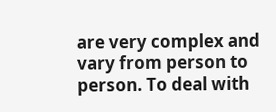are very complex and vary from person to person. To deal with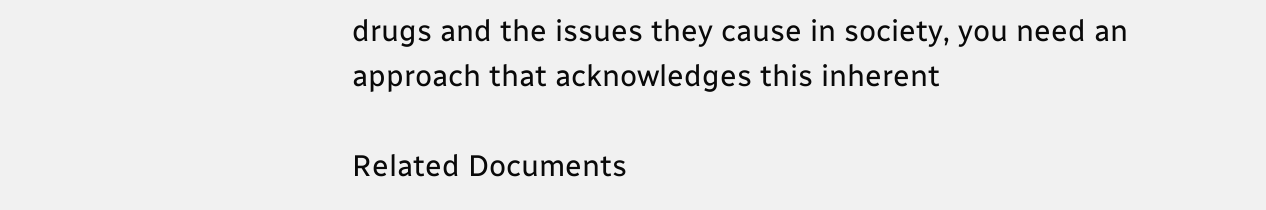drugs and the issues they cause in society, you need an approach that acknowledges this inherent

Related Documents